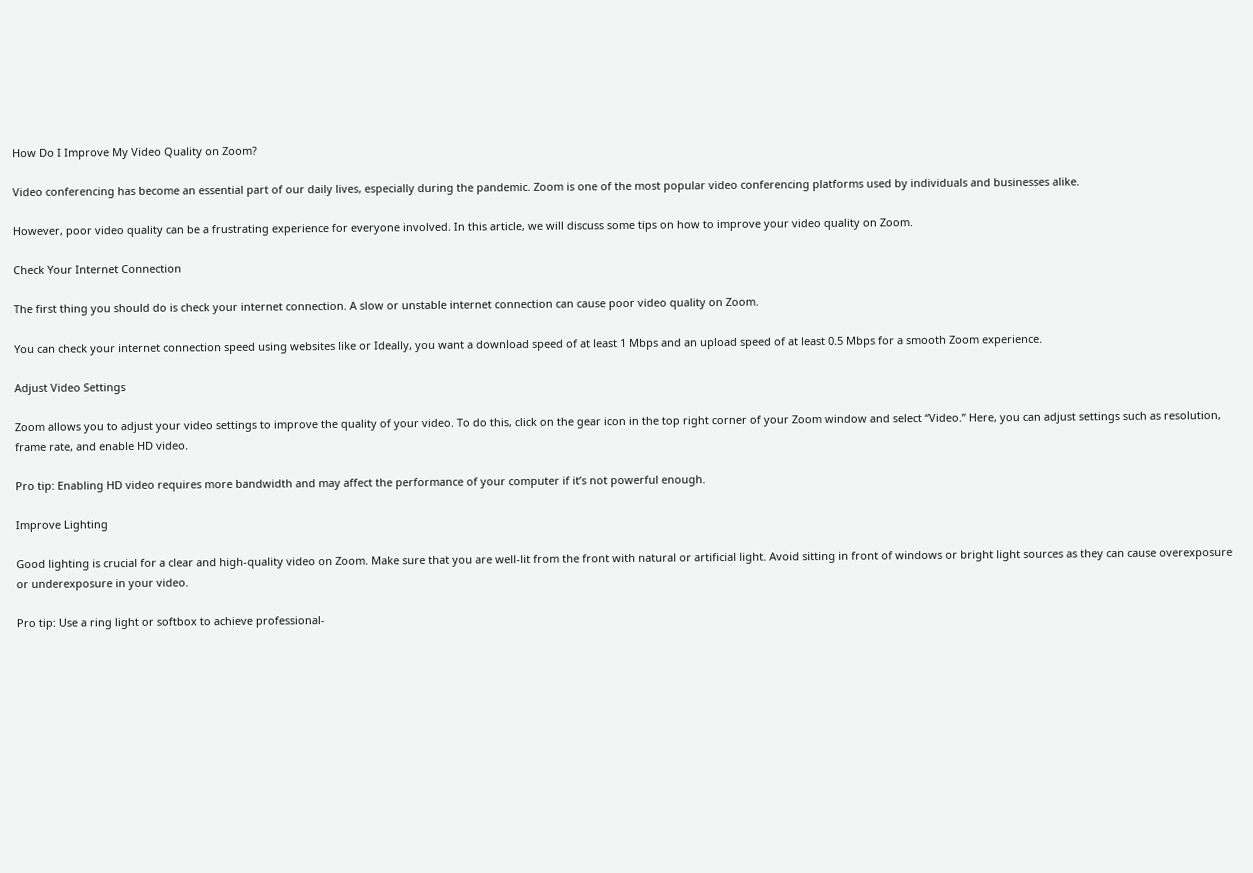How Do I Improve My Video Quality on Zoom?

Video conferencing has become an essential part of our daily lives, especially during the pandemic. Zoom is one of the most popular video conferencing platforms used by individuals and businesses alike.

However, poor video quality can be a frustrating experience for everyone involved. In this article, we will discuss some tips on how to improve your video quality on Zoom.

Check Your Internet Connection

The first thing you should do is check your internet connection. A slow or unstable internet connection can cause poor video quality on Zoom.

You can check your internet connection speed using websites like or Ideally, you want a download speed of at least 1 Mbps and an upload speed of at least 0.5 Mbps for a smooth Zoom experience.

Adjust Video Settings

Zoom allows you to adjust your video settings to improve the quality of your video. To do this, click on the gear icon in the top right corner of your Zoom window and select “Video.” Here, you can adjust settings such as resolution, frame rate, and enable HD video.

Pro tip: Enabling HD video requires more bandwidth and may affect the performance of your computer if it’s not powerful enough.

Improve Lighting

Good lighting is crucial for a clear and high-quality video on Zoom. Make sure that you are well-lit from the front with natural or artificial light. Avoid sitting in front of windows or bright light sources as they can cause overexposure or underexposure in your video.

Pro tip: Use a ring light or softbox to achieve professional-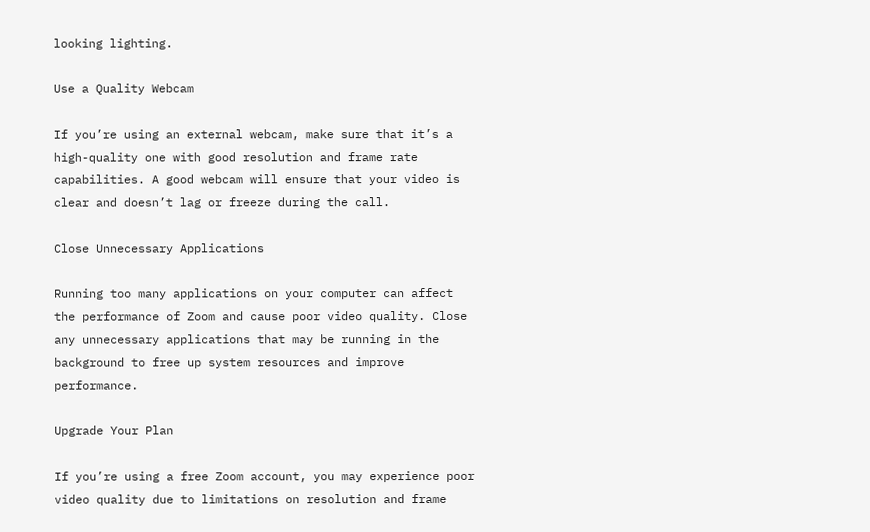looking lighting.

Use a Quality Webcam

If you’re using an external webcam, make sure that it’s a high-quality one with good resolution and frame rate capabilities. A good webcam will ensure that your video is clear and doesn’t lag or freeze during the call.

Close Unnecessary Applications

Running too many applications on your computer can affect the performance of Zoom and cause poor video quality. Close any unnecessary applications that may be running in the background to free up system resources and improve performance.

Upgrade Your Plan

If you’re using a free Zoom account, you may experience poor video quality due to limitations on resolution and frame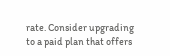rate. Consider upgrading to a paid plan that offers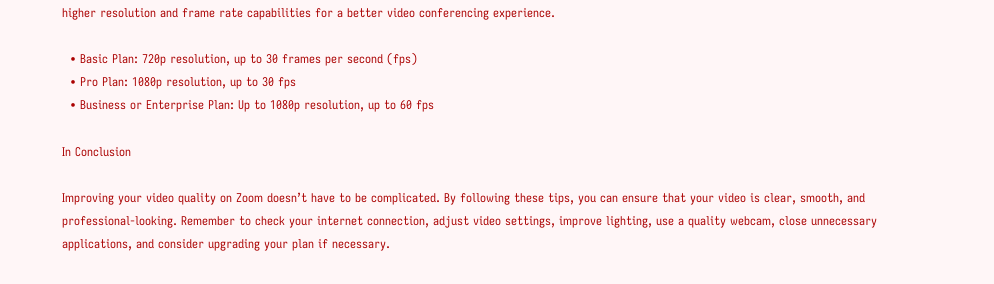higher resolution and frame rate capabilities for a better video conferencing experience.

  • Basic Plan: 720p resolution, up to 30 frames per second (fps)
  • Pro Plan: 1080p resolution, up to 30 fps
  • Business or Enterprise Plan: Up to 1080p resolution, up to 60 fps

In Conclusion

Improving your video quality on Zoom doesn’t have to be complicated. By following these tips, you can ensure that your video is clear, smooth, and professional-looking. Remember to check your internet connection, adjust video settings, improve lighting, use a quality webcam, close unnecessary applications, and consider upgrading your plan if necessary.